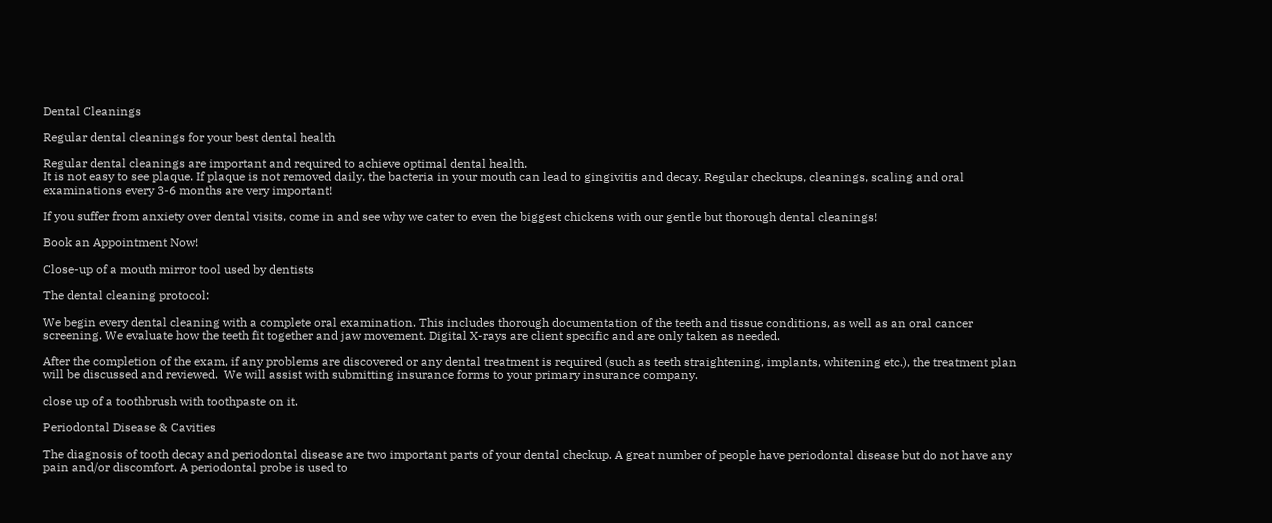Dental Cleanings

Regular dental cleanings for your best dental health

Regular dental cleanings are important and required to achieve optimal dental health.
It is not easy to see plaque. If plaque is not removed daily, the bacteria in your mouth can lead to gingivitis and decay. Regular checkups, cleanings, scaling and oral examinations every 3-6 months are very important!

If you suffer from anxiety over dental visits, come in and see why we cater to even the biggest chickens with our gentle but thorough dental cleanings!

Book an Appointment Now!

Close-up of a mouth mirror tool used by dentists

The dental cleaning protocol:

We begin every dental cleaning with a complete oral examination. This includes thorough documentation of the teeth and tissue conditions, as well as an oral cancer screening. We evaluate how the teeth fit together and jaw movement. Digital X-rays are client specific and are only taken as needed.

After the completion of the exam, if any problems are discovered or any dental treatment is required (such as teeth straightening, implants, whitening etc.), the treatment plan will be discussed and reviewed.  We will assist with submitting insurance forms to your primary insurance company.

close up of a toothbrush with toothpaste on it.

Periodontal Disease & Cavities

The diagnosis of tooth decay and periodontal disease are two important parts of your dental checkup. A great number of people have periodontal disease but do not have any pain and/or discomfort. A periodontal probe is used to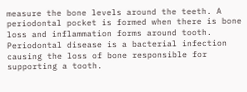measure the bone levels around the teeth. A periodontal pocket is formed when there is bone loss and inflammation forms around tooth. Periodontal disease is a bacterial infection causing the loss of bone responsible for supporting a tooth.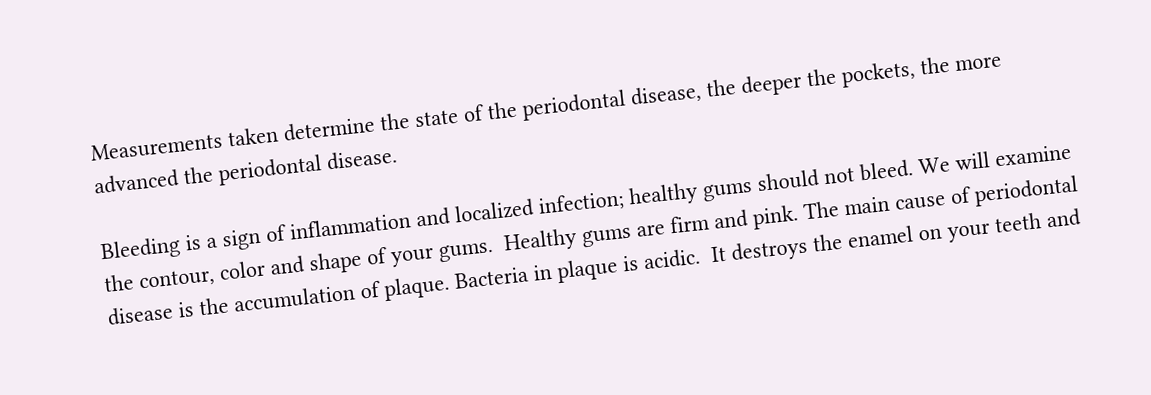Measurements taken determine the state of the periodontal disease, the deeper the pockets, the more advanced the periodontal disease.

Bleeding is a sign of inflammation and localized infection; healthy gums should not bleed. We will examine the contour, color and shape of your gums.  Healthy gums are firm and pink. The main cause of periodontal disease is the accumulation of plaque. Bacteria in plaque is acidic.  It destroys the enamel on your teeth and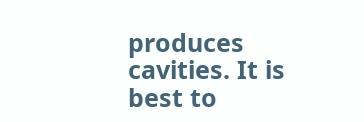produces cavities. It is best to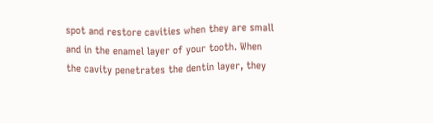spot and restore cavities when they are small and in the enamel layer of your tooth. When the cavity penetrates the dentin layer, they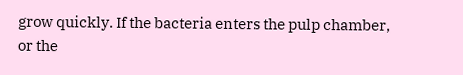grow quickly. If the bacteria enters the pulp chamber, or the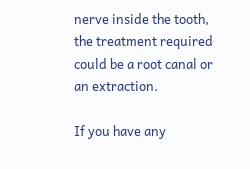nerve inside the tooth, the treatment required could be a root canal or an extraction.

If you have any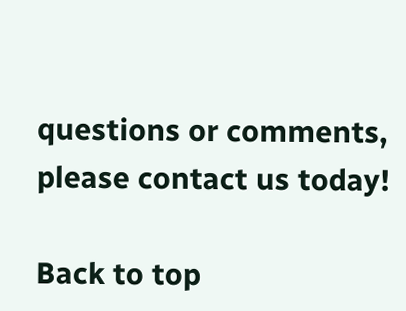questions or comments, please contact us today!

Back to top